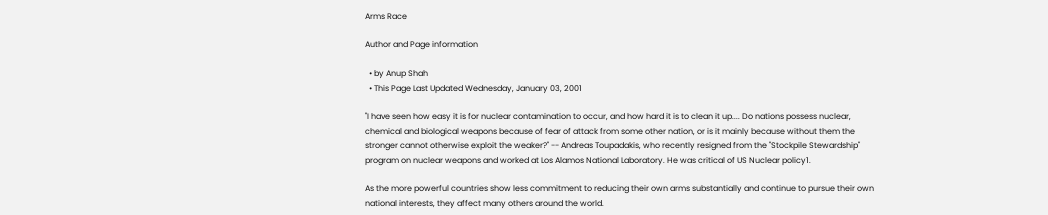Arms Race

Author and Page information

  • by Anup Shah
  • This Page Last Updated Wednesday, January 03, 2001

"I have seen how easy it is for nuclear contamination to occur, and how hard it is to clean it up.... Do nations possess nuclear, chemical and biological weapons because of fear of attack from some other nation, or is it mainly because without them the stronger cannot otherwise exploit the weaker?" -- Andreas Toupadakis, who recently resigned from the "Stockpile Stewardship" program on nuclear weapons and worked at Los Alamos National Laboratory. He was critical of US Nuclear policy1.

As the more powerful countries show less commitment to reducing their own arms substantially and continue to pursue their own national interests, they affect many others around the world.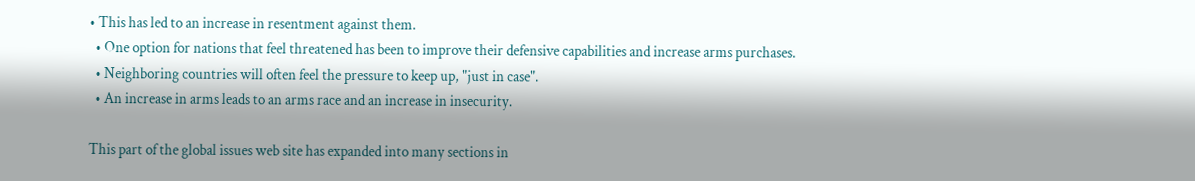• This has led to an increase in resentment against them.
  • One option for nations that feel threatened has been to improve their defensive capabilities and increase arms purchases.
  • Neighboring countries will often feel the pressure to keep up, "just in case".
  • An increase in arms leads to an arms race and an increase in insecurity.

This part of the global issues web site has expanded into many sections in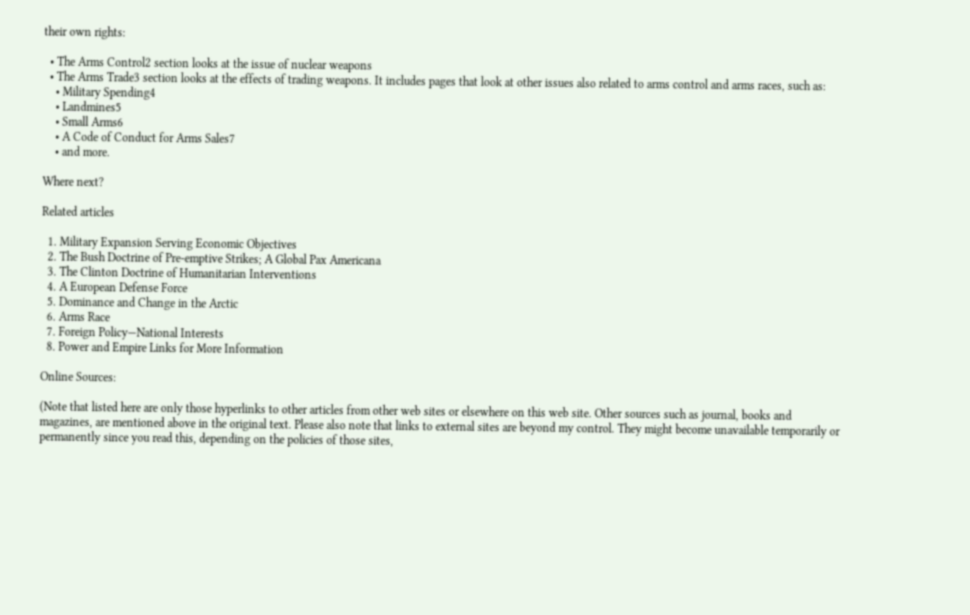their own rights:

  • The Arms Control2 section looks at the issue of nuclear weapons
  • The Arms Trade3 section looks at the effects of trading weapons. It includes pages that look at other issues also related to arms control and arms races, such as:
    • Military Spending4
    • Landmines5
    • Small Arms6
    • A Code of Conduct for Arms Sales7
    • and more.

Where next?

Related articles

  1. Military Expansion Serving Economic Objectives
  2. The Bush Doctrine of Pre-emptive Strikes; A Global Pax Americana
  3. The Clinton Doctrine of Humanitarian Interventions
  4. A European Defense Force
  5. Dominance and Change in the Arctic
  6. Arms Race
  7. Foreign Policy—National Interests
  8. Power and Empire Links for More Information

Online Sources:

(Note that listed here are only those hyperlinks to other articles from other web sites or elsewhere on this web site. Other sources such as journal, books and magazines, are mentioned above in the original text. Please also note that links to external sites are beyond my control. They might become unavailable temporarily or permanently since you read this, depending on the policies of those sites,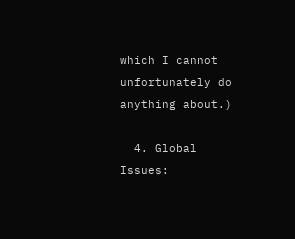which I cannot unfortunately do anything about.)

  4. Global Issues: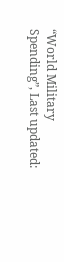“World Military Spending”, Last updated: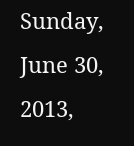Sunday, June 30, 2013,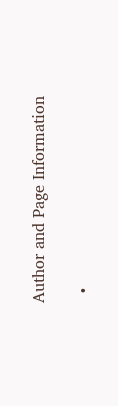Author and Page Information

  •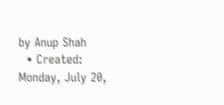by Anup Shah
  • Created: Monday, July 20,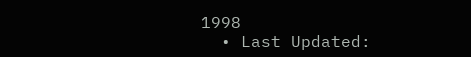1998
  • Last Updated: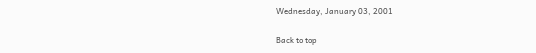Wednesday, January 03, 2001

Back to top